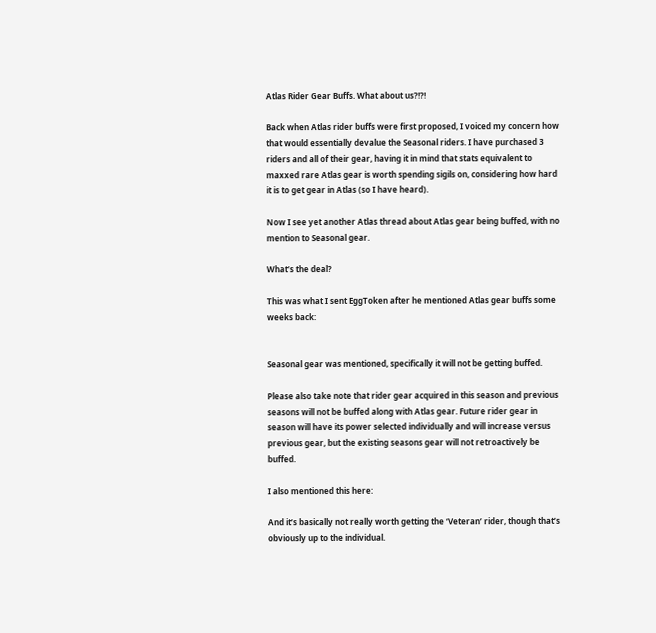Atlas Rider Gear Buffs. What about us?!?!

Back when Atlas rider buffs were first proposed, I voiced my concern how that would essentially devalue the Seasonal riders. I have purchased 3 riders and all of their gear, having it in mind that stats equivalent to maxxed rare Atlas gear is worth spending sigils on, considering how hard it is to get gear in Atlas (so I have heard).

Now I see yet another Atlas thread about Atlas gear being buffed, with no mention to Seasonal gear.

What’s the deal?

This was what I sent EggToken after he mentioned Atlas gear buffs some weeks back:


Seasonal gear was mentioned, specifically it will not be getting buffed.

Please also take note that rider gear acquired in this season and previous seasons will not be buffed along with Atlas gear. Future rider gear in season will have its power selected individually and will increase versus previous gear, but the existing seasons gear will not retroactively be buffed.

I also mentioned this here:

And it’s basically not really worth getting the ‘Veteran’ rider, though that’s obviously up to the individual.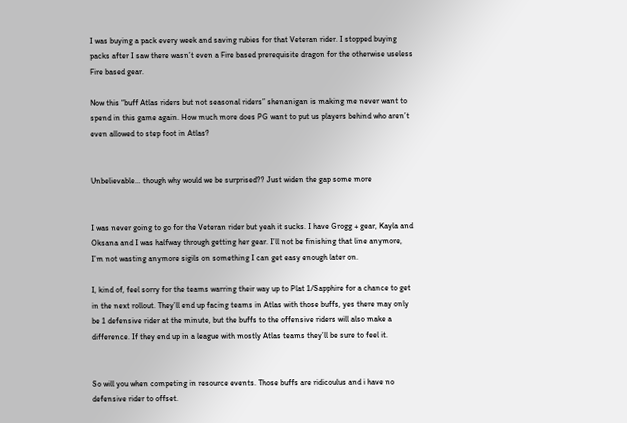I was buying a pack every week and saving rubies for that Veteran rider. I stopped buying packs after I saw there wasn’t even a Fire based prerequisite dragon for the otherwise useless Fire based gear.

Now this “buff Atlas riders but not seasonal riders” shenanigan is making me never want to spend in this game again. How much more does PG want to put us players behind who aren’t even allowed to step foot in Atlas?


Unbelievable… though why would we be surprised?? Just widen the gap some more


I was never going to go for the Veteran rider but yeah it sucks. I have Grogg + gear, Kayla and Oksana and I was halfway through getting her gear. I’ll not be finishing that line anymore, I’m not wasting anymore sigils on something I can get easy enough later on.

I, kind of, feel sorry for the teams warring their way up to Plat 1/Sapphire for a chance to get in the next rollout. They’ll end up facing teams in Atlas with those buffs, yes there may only be 1 defensive rider at the minute, but the buffs to the offensive riders will also make a difference. If they end up in a league with mostly Atlas teams they’ll be sure to feel it.


So will you when competing in resource events. Those buffs are ridicoulus and i have no defensive rider to offset.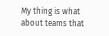My thing is what about teams that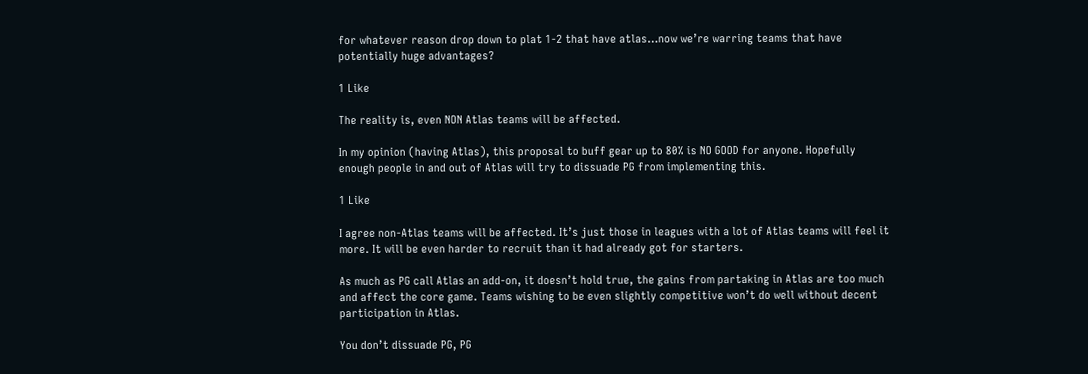for whatever reason drop down to plat 1-2 that have atlas…now we’re warring teams that have potentially huge advantages?

1 Like

The reality is, even NON Atlas teams will be affected.

In my opinion (having Atlas), this proposal to buff gear up to 80% is NO GOOD for anyone. Hopefully enough people in and out of Atlas will try to dissuade PG from implementing this.

1 Like

I agree non-Atlas teams will be affected. It’s just those in leagues with a lot of Atlas teams will feel it more. It will be even harder to recruit than it had already got for starters.

As much as PG call Atlas an add-on, it doesn’t hold true, the gains from partaking in Atlas are too much and affect the core game. Teams wishing to be even slightly competitive won’t do well without decent participation in Atlas.

You don’t dissuade PG, PG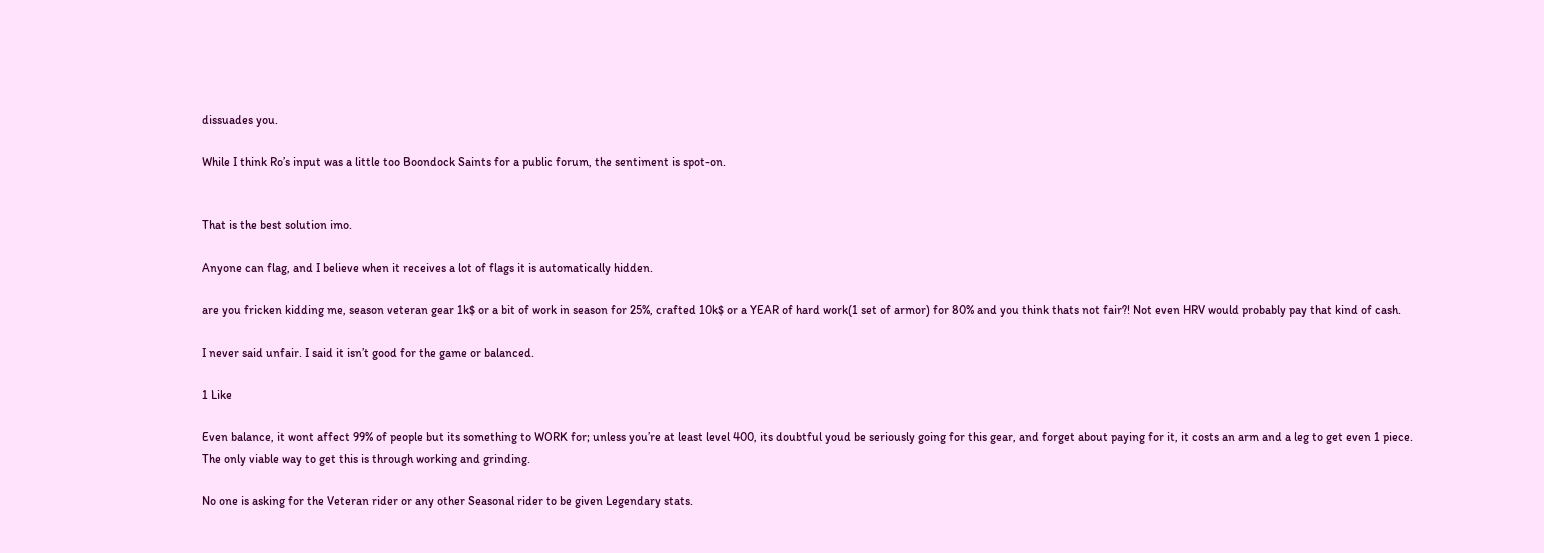dissuades you.

While I think Ro’s input was a little too Boondock Saints for a public forum, the sentiment is spot-on.


That is the best solution imo.

Anyone can flag, and I believe when it receives a lot of flags it is automatically hidden.

are you fricken kidding me, season veteran gear 1k$ or a bit of work in season for 25%, crafted 10k$ or a YEAR of hard work(1 set of armor) for 80% and you think thats not fair?! Not even HRV would probably pay that kind of cash.

I never said unfair. I said it isn’t good for the game or balanced.

1 Like

Even balance, it wont affect 99% of people but its something to WORK for; unless you’re at least level 400, its doubtful youd be seriously going for this gear, and forget about paying for it, it costs an arm and a leg to get even 1 piece. The only viable way to get this is through working and grinding.

No one is asking for the Veteran rider or any other Seasonal rider to be given Legendary stats.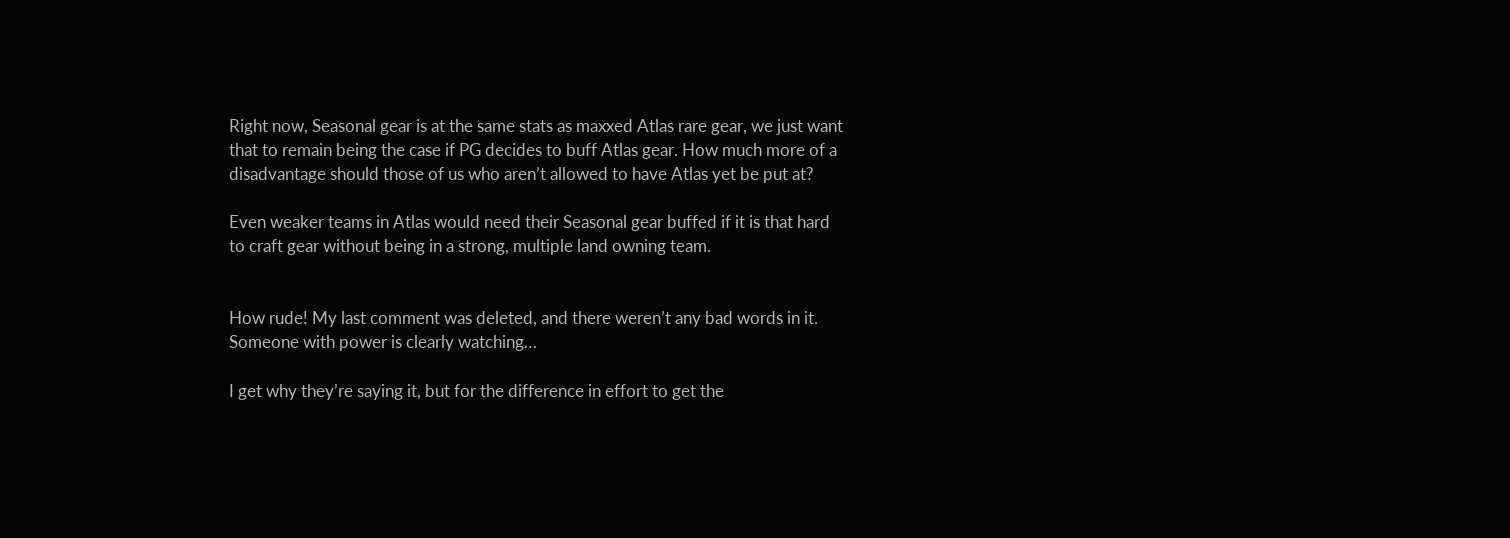Right now, Seasonal gear is at the same stats as maxxed Atlas rare gear, we just want that to remain being the case if PG decides to buff Atlas gear. How much more of a disadvantage should those of us who aren’t allowed to have Atlas yet be put at?

Even weaker teams in Atlas would need their Seasonal gear buffed if it is that hard to craft gear without being in a strong, multiple land owning team.


How rude! My last comment was deleted, and there weren’t any bad words in it. Someone with power is clearly watching…

I get why they’re saying it, but for the difference in effort to get the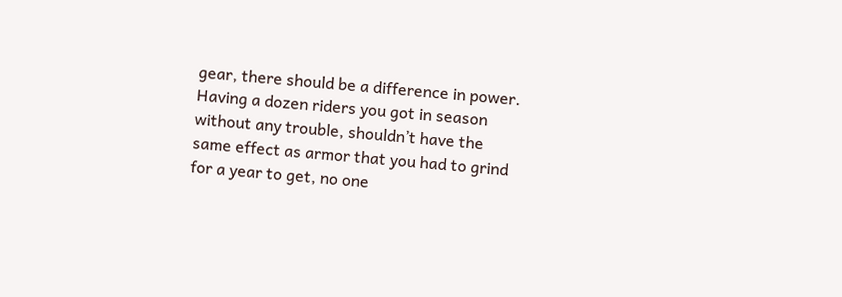gear, there should be a difference in power. Having a dozen riders you got in season without any trouble, shouldn’t have the same effect as armor that you had to grind for a year to get, no one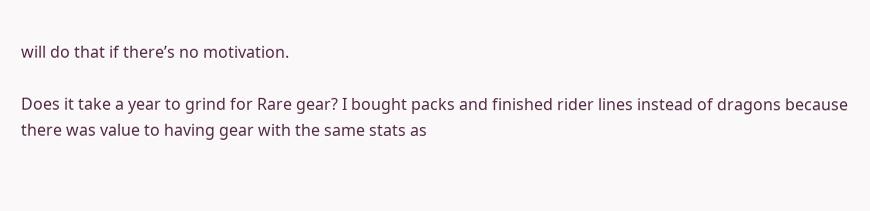will do that if there’s no motivation.

Does it take a year to grind for Rare gear? I bought packs and finished rider lines instead of dragons because there was value to having gear with the same stats as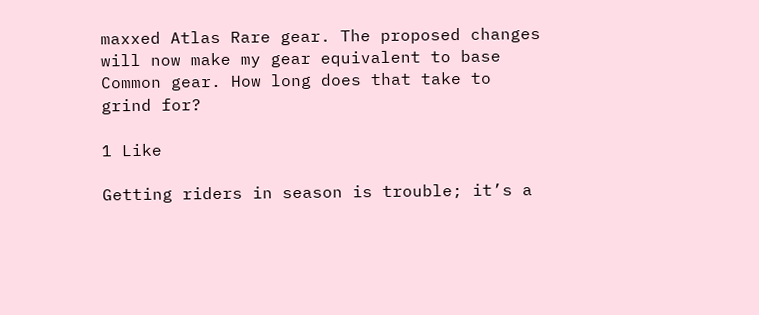maxxed Atlas Rare gear. The proposed changes will now make my gear equivalent to base Common gear. How long does that take to grind for?

1 Like

Getting riders in season is trouble; it’s a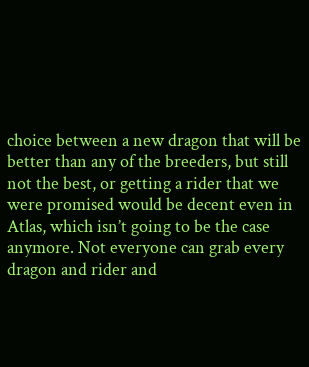choice between a new dragon that will be better than any of the breeders, but still not the best, or getting a rider that we were promised would be decent even in Atlas, which isn’t going to be the case anymore. Not everyone can grab every dragon and rider and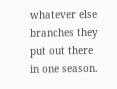whatever else branches they put out there in one season.